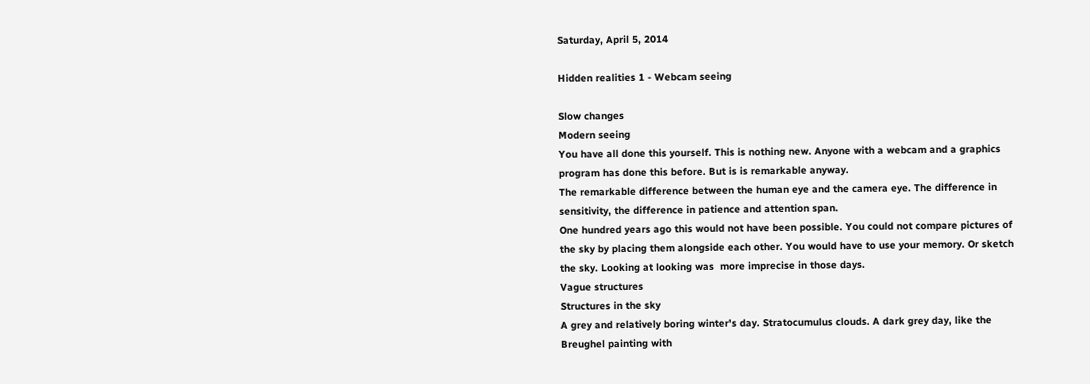Saturday, April 5, 2014

Hidden realities 1 - Webcam seeing

Slow changes
Modern seeing
You have all done this yourself. This is nothing new. Anyone with a webcam and a graphics program has done this before. But is is remarkable anyway.
The remarkable difference between the human eye and the camera eye. The difference in sensitivity, the difference in patience and attention span.
One hundred years ago this would not have been possible. You could not compare pictures of the sky by placing them alongside each other. You would have to use your memory. Or sketch the sky. Looking at looking was  more imprecise in those days.
Vague structures
Structures in the sky
A grey and relatively boring winter's day. Stratocumulus clouds. A dark grey day, like the Breughel painting with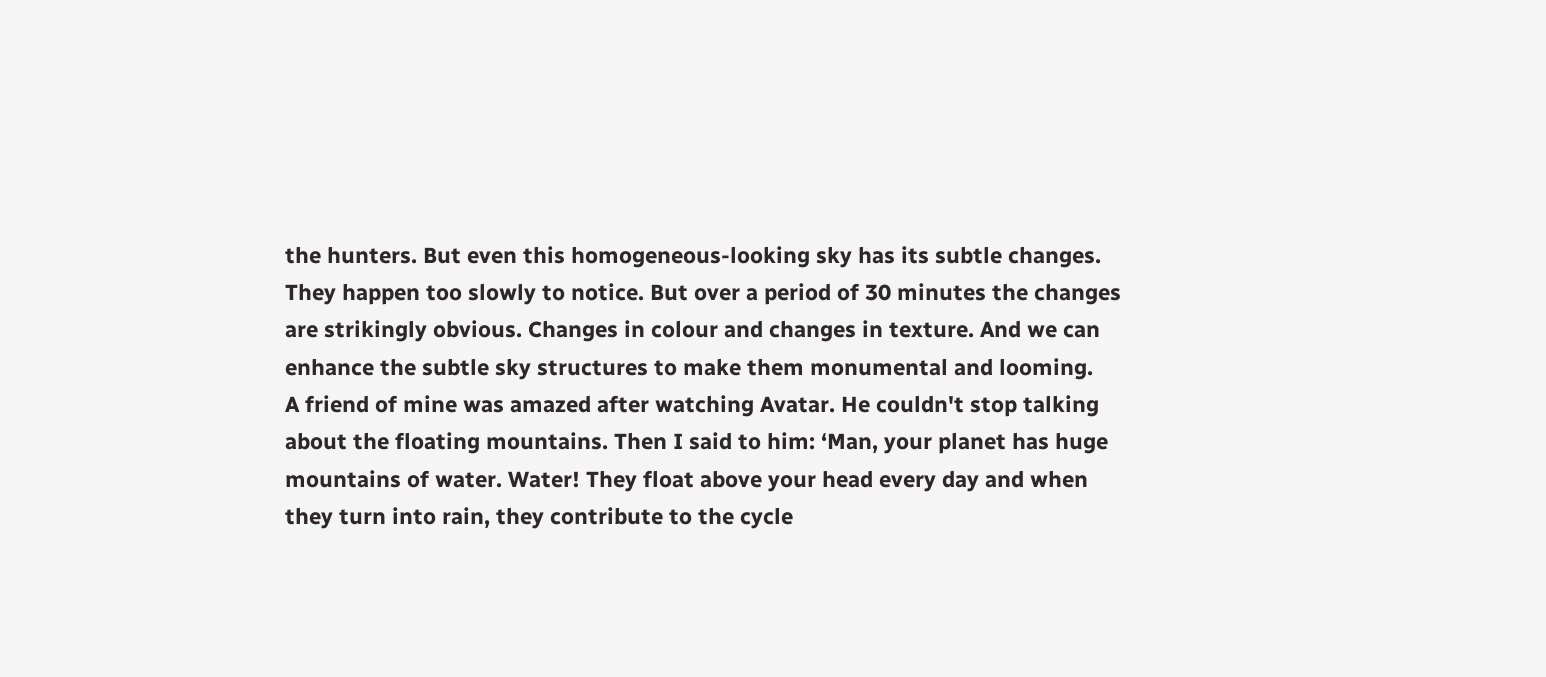the hunters. But even this homogeneous-looking sky has its subtle changes. They happen too slowly to notice. But over a period of 30 minutes the changes are strikingly obvious. Changes in colour and changes in texture. And we can enhance the subtle sky structures to make them monumental and looming.
A friend of mine was amazed after watching Avatar. He couldn't stop talking about the floating mountains. Then I said to him: ‘Man, your planet has huge mountains of water. Water! They float above your head every day and when they turn into rain, they contribute to the cycle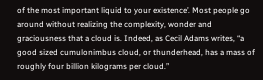of the most important liquid to your existence’. Most people go around without realizing the complexity, wonder and graciousness that a cloud is. Indeed, as Cecil Adams writes, “a good sized cumulonimbus cloud, or thunderhead, has a mass of roughly four billion kilograms per cloud.”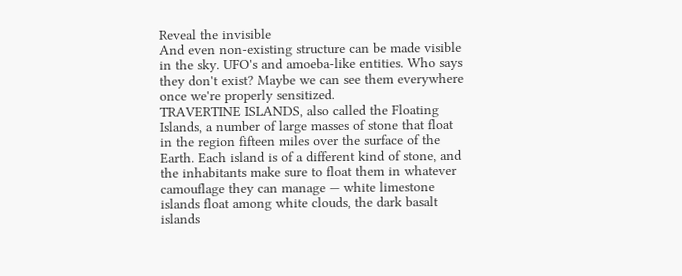Reveal the invisible
And even non-existing structure can be made visible in the sky. UFO's and amoeba-like entities. Who says they don't exist? Maybe we can see them everywhere once we're properly sensitized.
TRAVERTINE ISLANDS, also called the Floating Islands, a number of large masses of stone that float in the region fifteen miles over the surface of the Earth. Each island is of a different kind of stone, and the inhabitants make sure to float them in whatever camouflage they can manage — white limestone islands float among white clouds, the dark basalt islands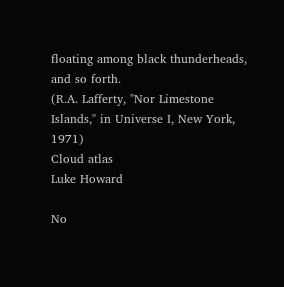floating among black thunderheads, and so forth.
(R.A. Lafferty, "Nor Limestone Islands," in Universe I, New York, 1971)
Cloud atlas
Luke Howard

No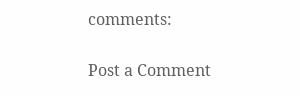comments:

Post a Comment